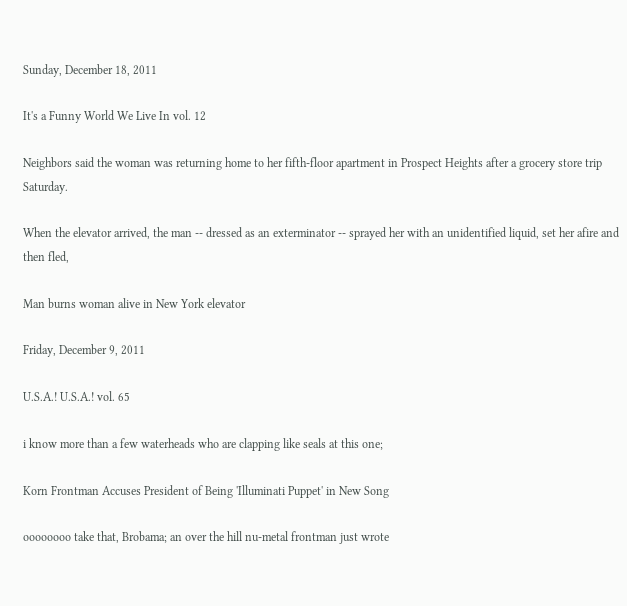Sunday, December 18, 2011

It's a Funny World We Live In vol. 12

Neighbors said the woman was returning home to her fifth-floor apartment in Prospect Heights after a grocery store trip Saturday.

When the elevator arrived, the man -- dressed as an exterminator -- sprayed her with an unidentified liquid, set her afire and then fled,

Man burns woman alive in New York elevator

Friday, December 9, 2011

U.S.A.! U.S.A.! vol. 65

i know more than a few waterheads who are clapping like seals at this one;

Korn Frontman Accuses President of Being 'Illuminati Puppet' in New Song

oooooooo take that, Brobama; an over the hill nu-metal frontman just wrote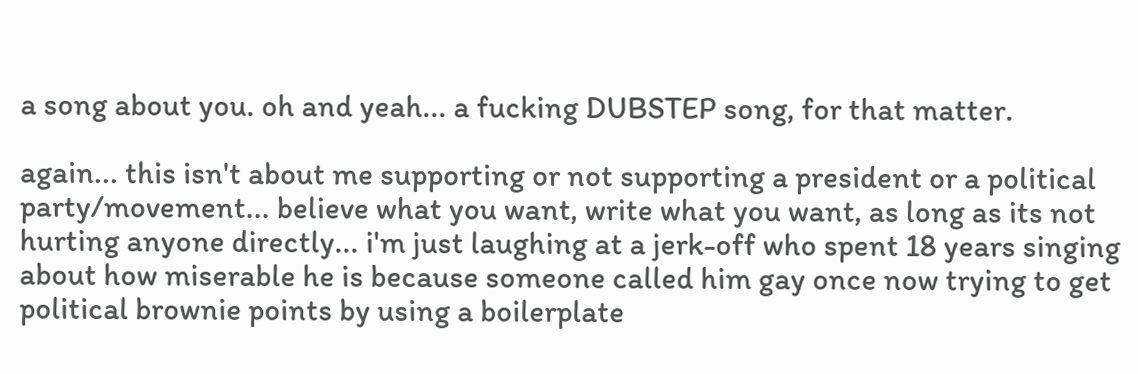a song about you. oh and yeah... a fucking DUBSTEP song, for that matter.

again... this isn't about me supporting or not supporting a president or a political party/movement... believe what you want, write what you want, as long as its not hurting anyone directly... i'm just laughing at a jerk-off who spent 18 years singing about how miserable he is because someone called him gay once now trying to get political brownie points by using a boilerplate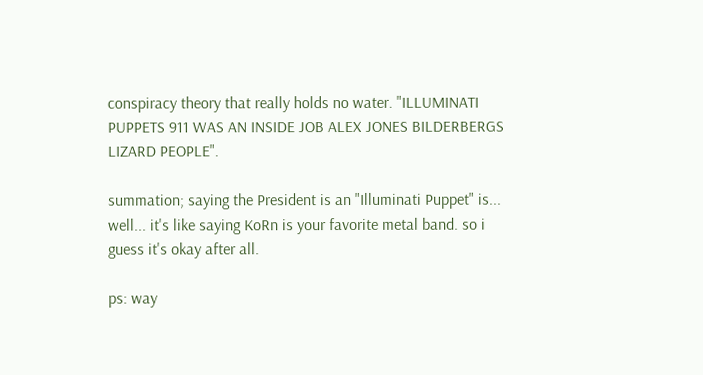conspiracy theory that really holds no water. "ILLUMINATI PUPPETS 911 WAS AN INSIDE JOB ALEX JONES BILDERBERGS LIZARD PEOPLE".

summation; saying the President is an "Illuminati Puppet" is... well... it's like saying KoRn is your favorite metal band. so i guess it's okay after all.

ps: way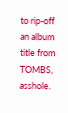to rip-off an album title from TOMBS, asshole.